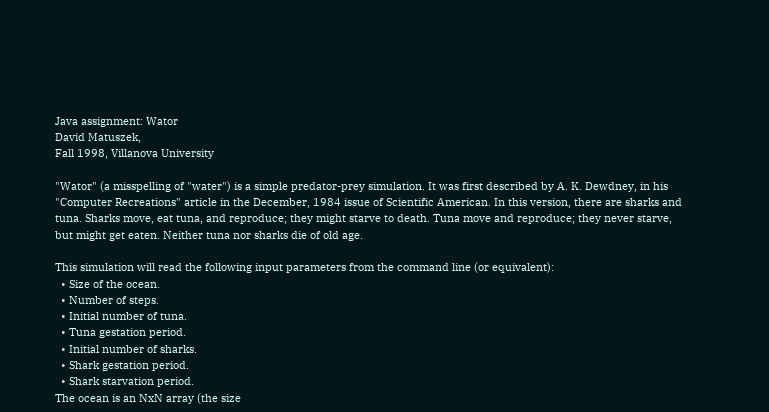Java assignment: Wator
David Matuszek,
Fall 1998, Villanova University

"Wator" (a misspelling of "water") is a simple predator-prey simulation. It was first described by A. K. Dewdney, in his "Computer Recreations" article in the December, 1984 issue of Scientific American. In this version, there are sharks and tuna. Sharks move, eat tuna, and reproduce; they might starve to death. Tuna move and reproduce; they never starve, but might get eaten. Neither tuna nor sharks die of old age.

This simulation will read the following input parameters from the command line (or equivalent):
  • Size of the ocean.
  • Number of steps.
  • Initial number of tuna.
  • Tuna gestation period.
  • Initial number of sharks.
  • Shark gestation period.
  • Shark starvation period.
The ocean is an NxN array (the size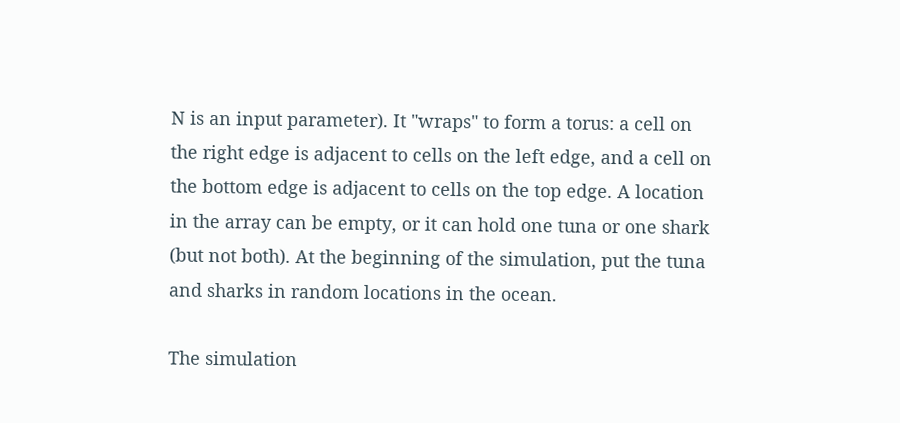N is an input parameter). It "wraps" to form a torus: a cell on the right edge is adjacent to cells on the left edge, and a cell on the bottom edge is adjacent to cells on the top edge. A location in the array can be empty, or it can hold one tuna or one shark (but not both). At the beginning of the simulation, put the tuna and sharks in random locations in the ocean.

The simulation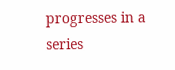progresses in a series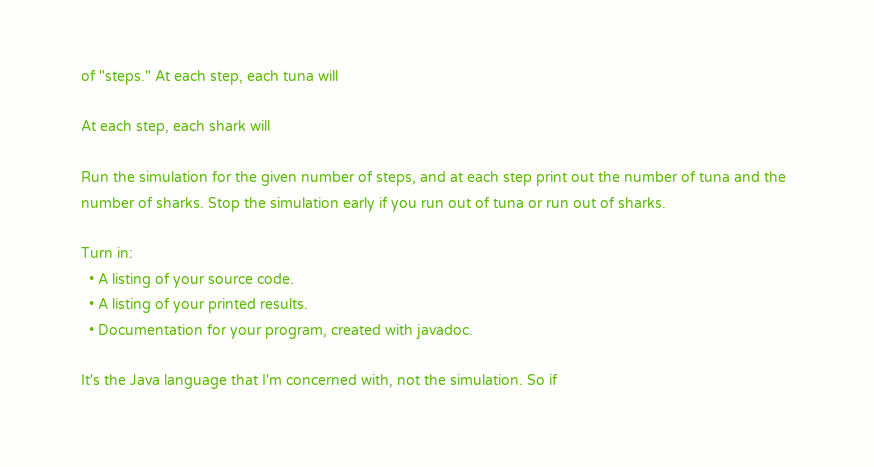of "steps." At each step, each tuna will

At each step, each shark will

Run the simulation for the given number of steps, and at each step print out the number of tuna and the number of sharks. Stop the simulation early if you run out of tuna or run out of sharks.

Turn in:
  • A listing of your source code.
  • A listing of your printed results.
  • Documentation for your program, created with javadoc.

It's the Java language that I'm concerned with, not the simulation. So if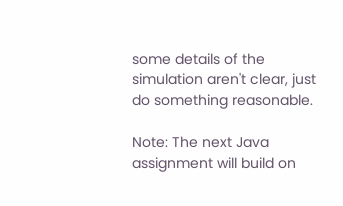some details of the simulation aren't clear, just do something reasonable.

Note: The next Java assignment will build on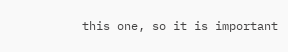this one, so it is important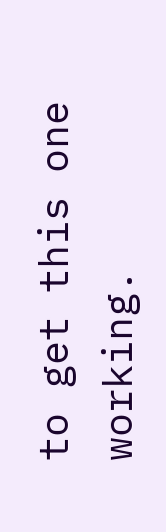to get this one working.